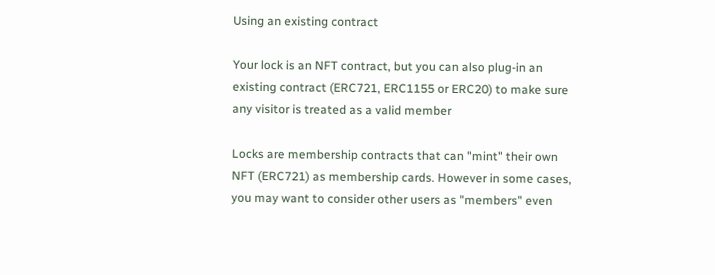Using an existing contract

Your lock is an NFT contract, but you can also plug-in an existing contract (ERC721, ERC1155 or ERC20) to make sure any visitor is treated as a valid member

Locks are membership contracts that can "mint" their own NFT (ERC721) as membership cards. However in some cases, you may want to consider other users as "members" even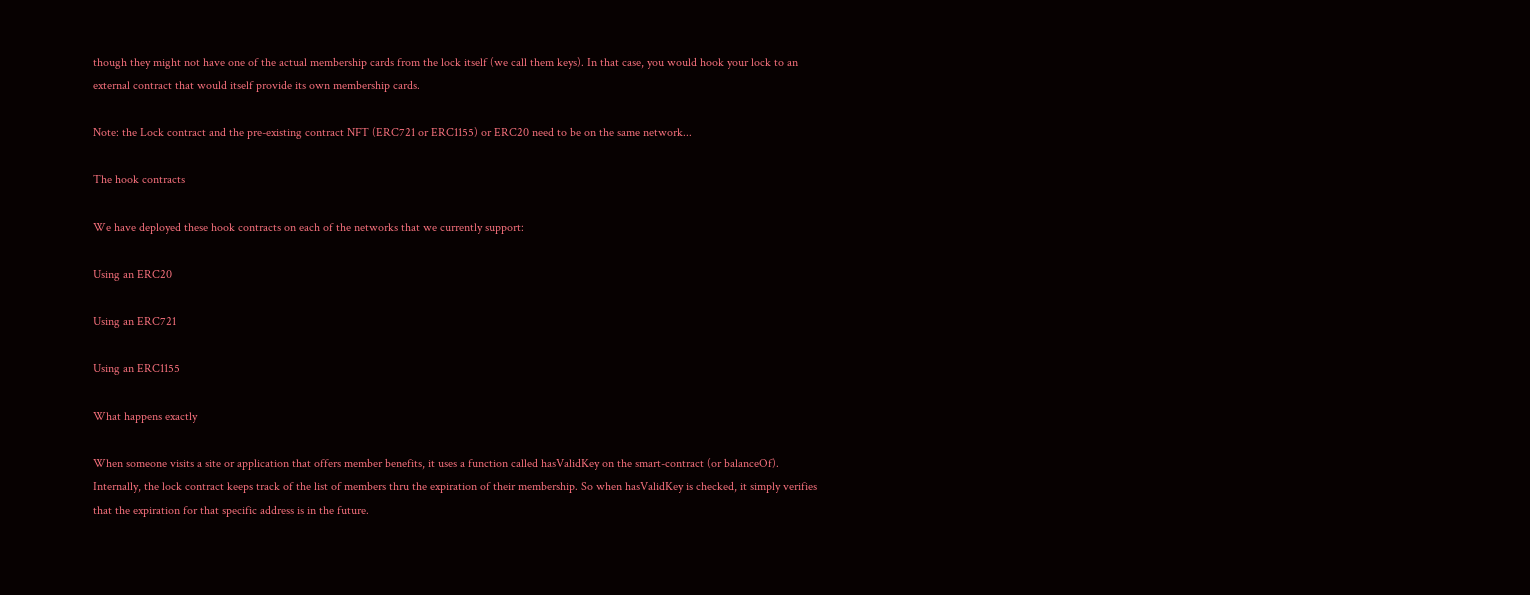though they might not have one of the actual membership cards from the lock itself (we call them keys). In that case, you would hook your lock to an external contract that would itself provide its own membership cards.

Note: the Lock contract and the pre-existing contract NFT (ERC721 or ERC1155) or ERC20 need to be on the same network...

The hook contracts

We have deployed these hook contracts on each of the networks that we currently support:

Using an ERC20

Using an ERC721

Using an ERC1155

What happens exactly

When someone visits a site or application that offers member benefits, it uses a function called hasValidKey on the smart-contract (or balanceOf). Internally, the lock contract keeps track of the list of members thru the expiration of their membership. So when hasValidKey is checked, it simply verifies that the expiration for that specific address is in the future.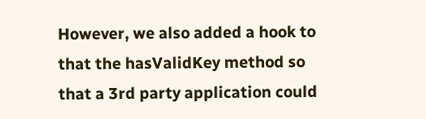However, we also added a hook to that the hasValidKey method so that a 3rd party application could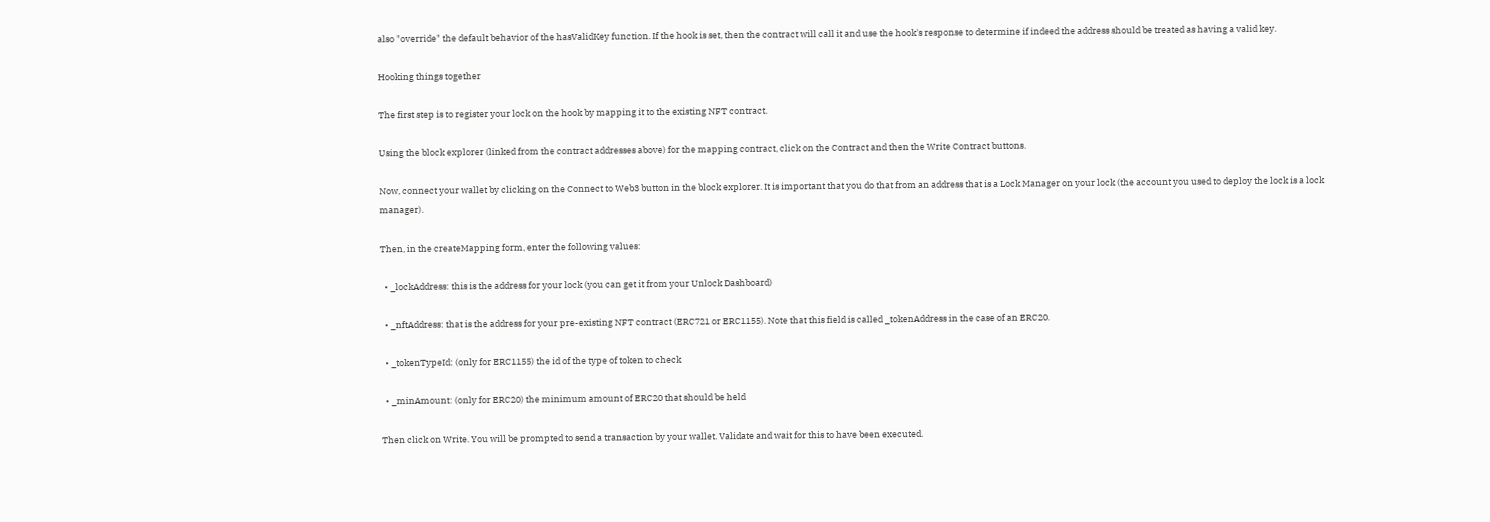also "override" the default behavior of the hasValidKey function. If the hook is set, then the contract will call it and use the hook's response to determine if indeed the address should be treated as having a valid key.

Hooking things together

The first step is to register your lock on the hook by mapping it to the existing NFT contract.

Using the block explorer (linked from the contract addresses above) for the mapping contract, click on the Contract and then the Write Contract buttons.

Now, connect your wallet by clicking on the Connect to Web3 button in the block explorer. It is important that you do that from an address that is a Lock Manager on your lock (the account you used to deploy the lock is a lock manager).

Then, in the createMapping form, enter the following values:

  • _lockAddress: this is the address for your lock (you can get it from your Unlock Dashboard)

  • _nftAddress: that is the address for your pre-existing NFT contract (ERC721 or ERC1155). Note that this field is called _tokenAddress in the case of an ERC20.

  • _tokenTypeId: (only for ERC1155) the id of the type of token to check

  • _minAmount: (only for ERC20) the minimum amount of ERC20 that should be held

Then click on Write. You will be prompted to send a transaction by your wallet. Validate and wait for this to have been executed.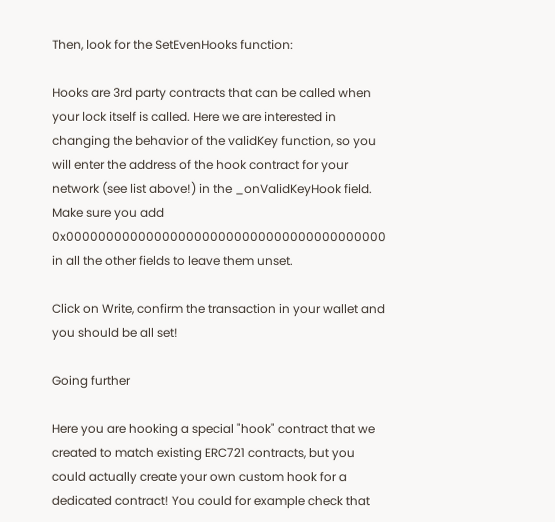Then, look for the SetEvenHooks function:

Hooks are 3rd party contracts that can be called when your lock itself is called. Here we are interested in changing the behavior of the validKey function, so you will enter the address of the hook contract for your network (see list above!) in the _onValidKeyHook field. Make sure you add 0x0000000000000000000000000000000000000000 in all the other fields to leave them unset.

Click on Write, confirm the transaction in your wallet and you should be all set!

Going further

Here you are hooking a special "hook" contract that we created to match existing ERC721 contracts, but you could actually create your own custom hook for a dedicated contract! You could for example check that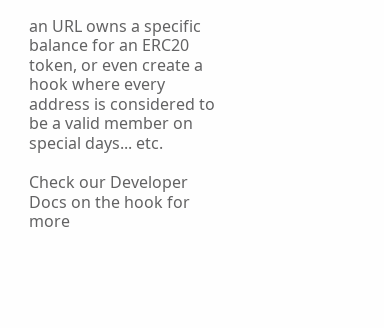an URL owns a specific balance for an ERC20 token, or even create a hook where every address is considered to be a valid member on special days... etc.

Check our Developer Docs on the hook for more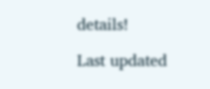details!

Last updated